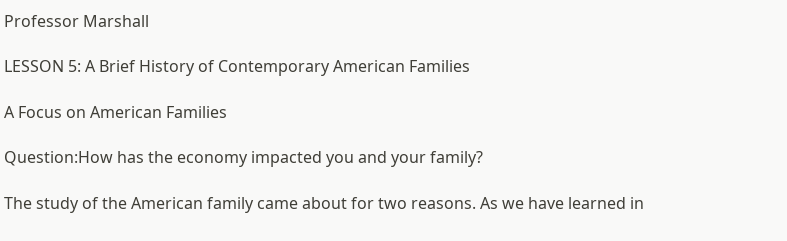Professor Marshall

LESSON 5: A Brief History of Contemporary American Families

A Focus on American Families

Question:How has the economy impacted you and your family?

The study of the American family came about for two reasons. As we have learned in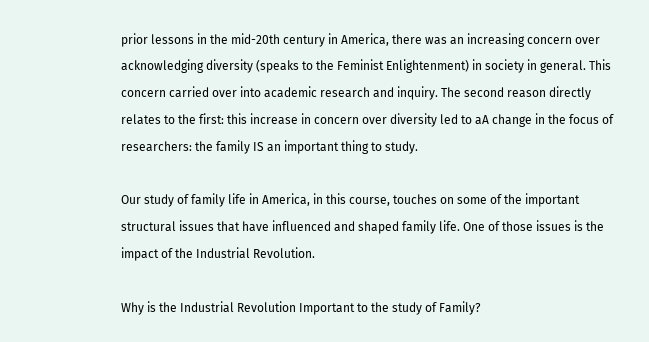prior lessons in the mid-20th century in America, there was an increasing concern over acknowledging diversity (speaks to the Feminist Enlightenment) in society in general. This concern carried over into academic research and inquiry. The second reason directly relates to the first: this increase in concern over diversity led to aA change in the focus of researchers: the family IS an important thing to study.

Our study of family life in America, in this course, touches on some of the important structural issues that have influenced and shaped family life. One of those issues is the impact of the Industrial Revolution.

Why is the Industrial Revolution Important to the study of Family?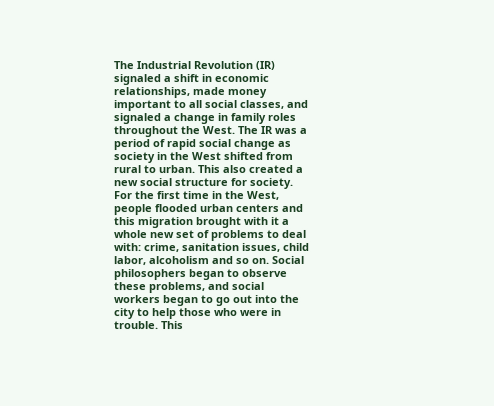The Industrial Revolution (IR) signaled a shift in economic relationships, made money important to all social classes, and signaled a change in family roles throughout the West. The IR was a period of rapid social change as society in the West shifted from rural to urban. This also created a new social structure for society. For the first time in the West, people flooded urban centers and this migration brought with it a whole new set of problems to deal with: crime, sanitation issues, child labor, alcoholism and so on. Social philosophers began to observe these problems, and social workers began to go out into the city to help those who were in trouble. This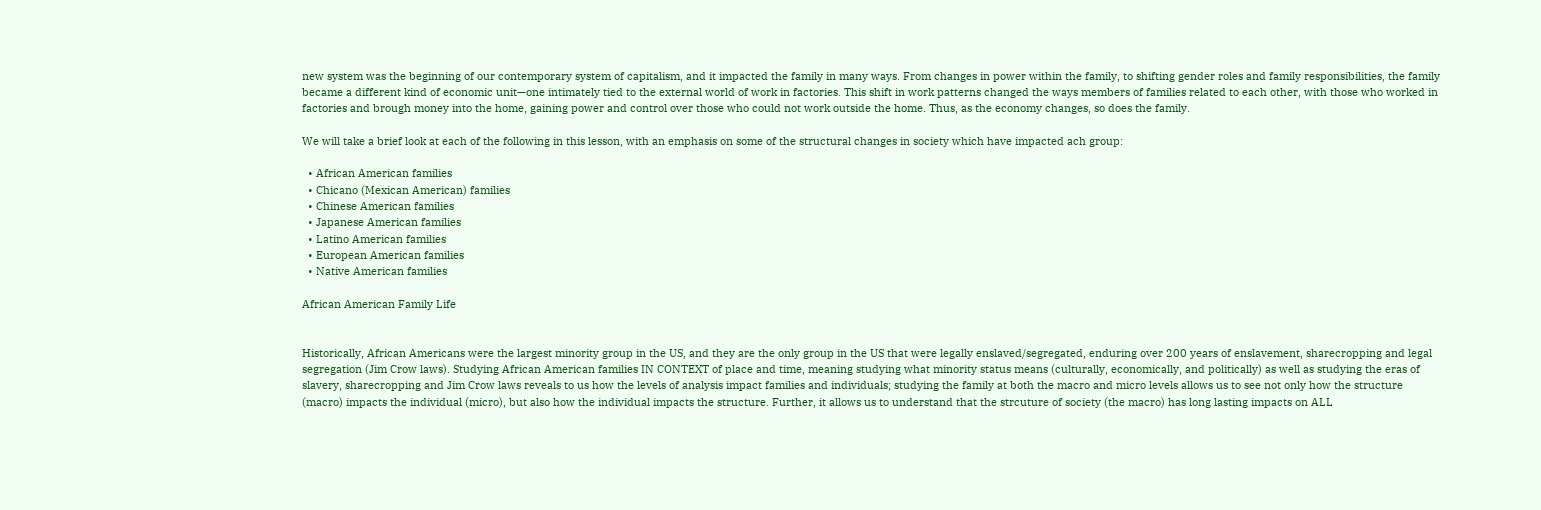new system was the beginning of our contemporary system of capitalism, and it impacted the family in many ways. From changes in power within the family, to shifting gender roles and family responsibilities, the family became a different kind of economic unit—one intimately tied to the external world of work in factories. This shift in work patterns changed the ways members of families related to each other, with those who worked in factories and brough money into the home, gaining power and control over those who could not work outside the home. Thus, as the economy changes, so does the family.

We will take a brief look at each of the following in this lesson, with an emphasis on some of the structural changes in society which have impacted ach group:

  • African American families
  • Chicano (Mexican American) families
  • Chinese American families
  • Japanese American families
  • Latino American families
  • European American families
  • Native American families

African American Family Life


Historically, African Americans were the largest minority group in the US, and they are the only group in the US that were legally enslaved/segregated, enduring over 200 years of enslavement, sharecropping and legal segregation (Jim Crow laws). Studying African American families IN CONTEXT of place and time, meaning studying what minority status means (culturally, economically, and politically) as well as studying the eras of slavery, sharecropping and Jim Crow laws reveals to us how the levels of analysis impact families and individuals; studying the family at both the macro and micro levels allows us to see not only how the structure (macro) impacts the individual (micro), but also how the individual impacts the structure. Further, it allows us to understand that the strcuture of society (the macro) has long lasting impacts on ALL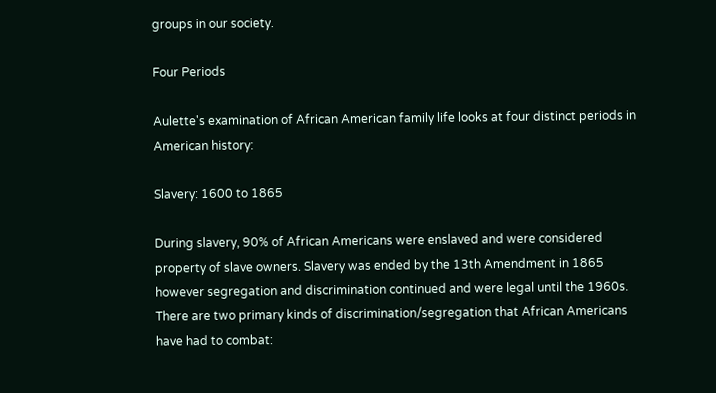groups in our society.

Four Periods

Aulette's examination of African American family life looks at four distinct periods in American history:

Slavery: 1600 to 1865

During slavery, 90% of African Americans were enslaved and were considered property of slave owners. Slavery was ended by the 13th Amendment in 1865 however segregation and discrimination continued and were legal until the 1960s. There are two primary kinds of discrimination/segregation that African Americans have had to combat: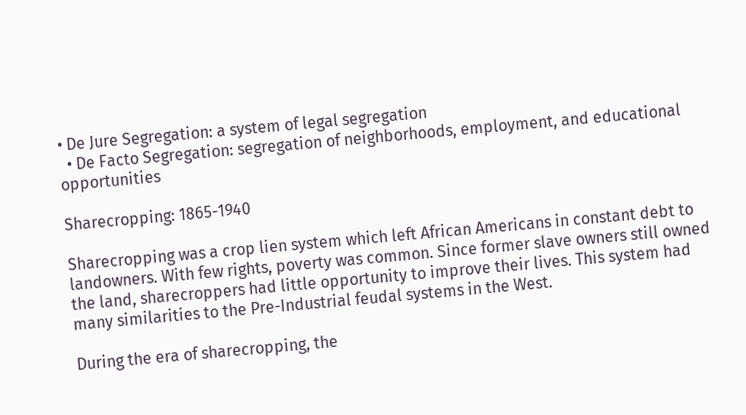• De Jure Segregation: a system of legal segregation
  • De Facto Segregation: segregation of neighborhoods, employment, and educational opportunities

Sharecropping: 1865-1940

Sharecropping was a crop lien system which left African Americans in constant debt to landowners. With few rights, poverty was common. Since former slave owners still owned the land, sharecroppers had little opportunity to improve their lives. This system had many similarities to the Pre-Industrial feudal systems in the West.

During the era of sharecropping, the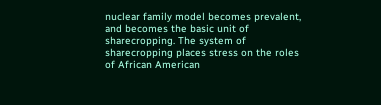nuclear family model becomes prevalent, and becomes the basic unit of sharecropping. The system of sharecropping places stress on the roles of African American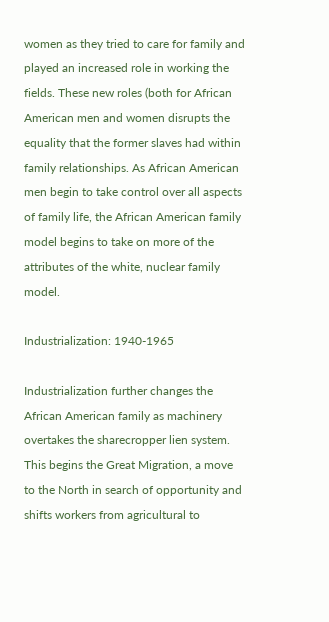women as they tried to care for family and played an increased role in working the fields. These new roles (both for African American men and women disrupts the equality that the former slaves had within family relationships. As African American men begin to take control over all aspects of family life, the African American family model begins to take on more of the attributes of the white, nuclear family model.

Industrialization: 1940-1965

Industrialization further changes the African American family as machinery overtakes the sharecropper lien system. This begins the Great Migration, a move to the North in search of opportunity and shifts workers from agricultural to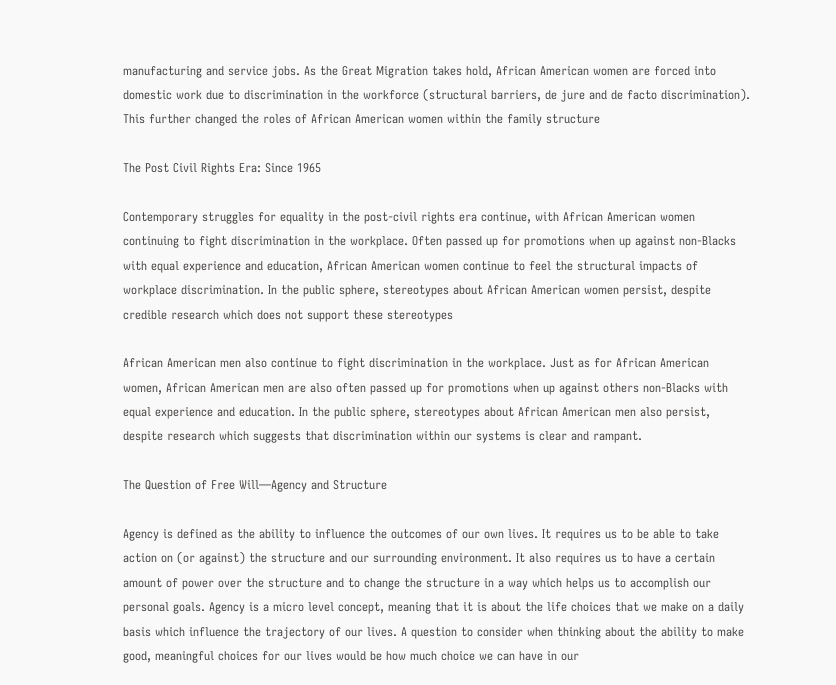manufacturing and service jobs. As the Great Migration takes hold, African American women are forced into domestic work due to discrimination in the workforce (structural barriers, de jure and de facto discrimination). This further changed the roles of African American women within the family structure

The Post Civil Rights Era: Since 1965

Contemporary struggles for equality in the post-civil rights era continue, with African American women continuing to fight discrimination in the workplace. Often passed up for promotions when up against non-Blacks with equal experience and education, African American women continue to feel the structural impacts of workplace discrimination. In the public sphere, stereotypes about African American women persist, despite credible research which does not support these stereotypes

African American men also continue to fight discrimination in the workplace. Just as for African American women, African American men are also often passed up for promotions when up against others non-Blacks with equal experience and education. In the public sphere, stereotypes about African American men also persist, despite research which suggests that discrimination within our systems is clear and rampant.

The Question of Free Will—Agency and Structure

Agency is defined as the ability to influence the outcomes of our own lives. It requires us to be able to take action on (or against) the structure and our surrounding environment. It also requires us to have a certain amount of power over the structure and to change the structure in a way which helps us to accomplish our personal goals. Agency is a micro level concept, meaning that it is about the life choices that we make on a daily basis which influence the trajectory of our lives. A question to consider when thinking about the ability to make good, meaningful choices for our lives would be how much choice we can have in our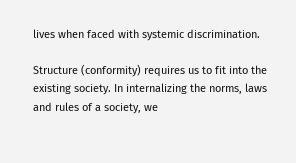lives when faced with systemic discrimination.

Structure (conformity) requires us to fit into the existing society. In internalizing the norms, laws and rules of a society, we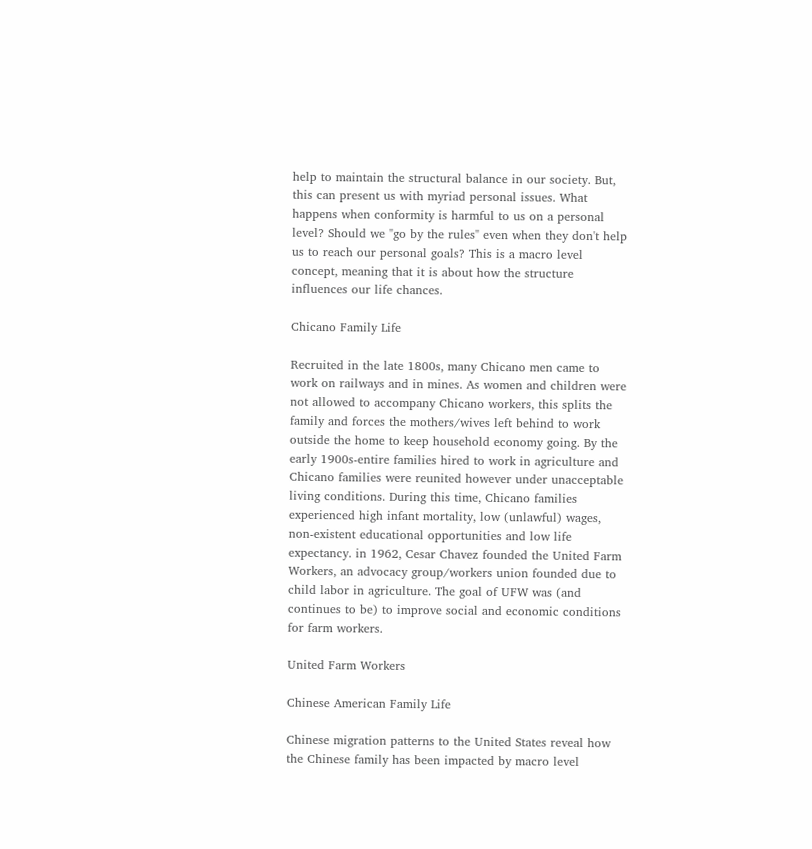help to maintain the structural balance in our society. But, this can present us with myriad personal issues. What happens when conformity is harmful to us on a personal level? Should we "go by the rules" even when they don't help us to reach our personal goals? This is a macro level concept, meaning that it is about how the structure influences our life chances.

Chicano Family Life

Recruited in the late 1800s, many Chicano men came to work on railways and in mines. As women and children were not allowed to accompany Chicano workers, this splits the family and forces the mothers/wives left behind to work outside the home to keep household economy going. By the early 1900s-entire families hired to work in agriculture and Chicano families were reunited however under unacceptable living conditions. During this time, Chicano families experienced high infant mortality, low (unlawful) wages, non-existent educational opportunities and low life expectancy. in 1962, Cesar Chavez founded the United Farm Workers, an advocacy group/workers union founded due to child labor in agriculture. The goal of UFW was (and continues to be) to improve social and economic conditions for farm workers.

United Farm Workers

Chinese American Family Life

Chinese migration patterns to the United States reveal how the Chinese family has been impacted by macro level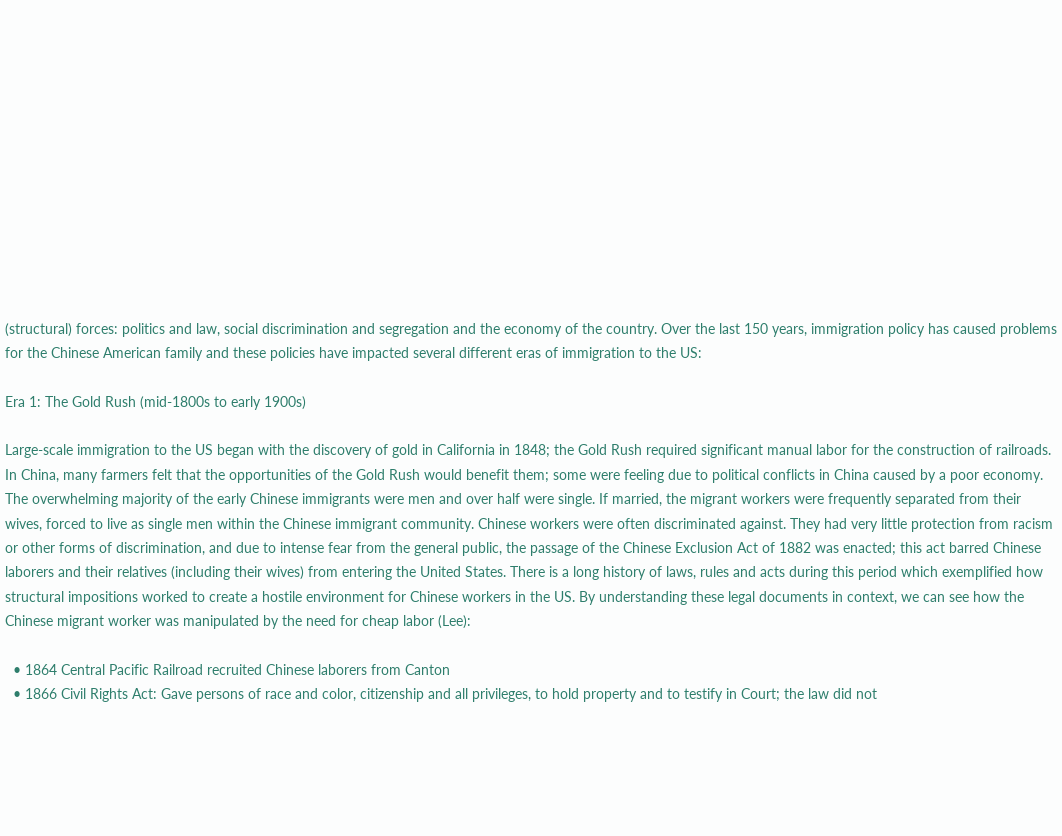(structural) forces: politics and law, social discrimination and segregation and the economy of the country. Over the last 150 years, immigration policy has caused problems for the Chinese American family and these policies have impacted several different eras of immigration to the US:

Era 1: The Gold Rush (mid-1800s to early 1900s)

Large-scale immigration to the US began with the discovery of gold in California in 1848; the Gold Rush required significant manual labor for the construction of railroads. In China, many farmers felt that the opportunities of the Gold Rush would benefit them; some were feeling due to political conflicts in China caused by a poor economy. The overwhelming majority of the early Chinese immigrants were men and over half were single. If married, the migrant workers were frequently separated from their wives, forced to live as single men within the Chinese immigrant community. Chinese workers were often discriminated against. They had very little protection from racism or other forms of discrimination, and due to intense fear from the general public, the passage of the Chinese Exclusion Act of 1882 was enacted; this act barred Chinese laborers and their relatives (including their wives) from entering the United States. There is a long history of laws, rules and acts during this period which exemplified how structural impositions worked to create a hostile environment for Chinese workers in the US. By understanding these legal documents in context, we can see how the Chinese migrant worker was manipulated by the need for cheap labor (Lee):

  • 1864 Central Pacific Railroad recruited Chinese laborers from Canton
  • 1866 Civil Rights Act: Gave persons of race and color, citizenship and all privileges, to hold property and to testify in Court; the law did not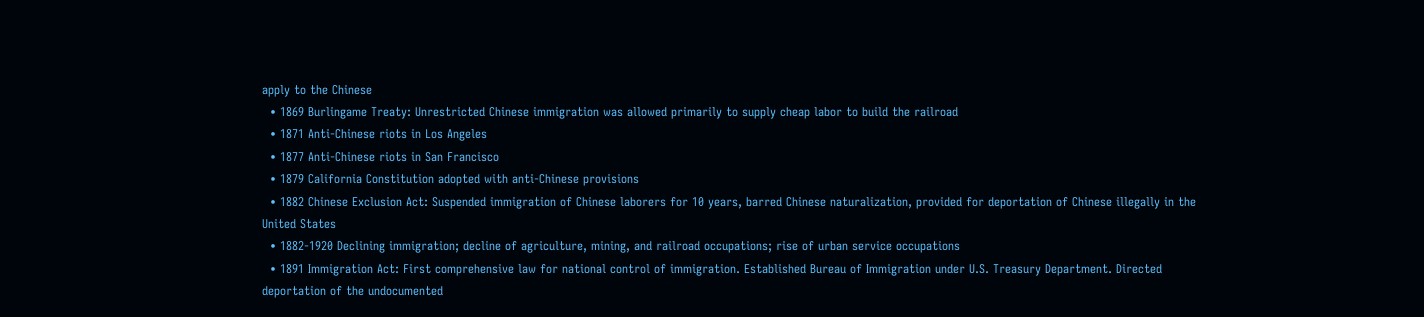apply to the Chinese
  • 1869 Burlingame Treaty: Unrestricted Chinese immigration was allowed primarily to supply cheap labor to build the railroad
  • 1871 Anti-Chinese riots in Los Angeles
  • 1877 Anti-Chinese riots in San Francisco
  • 1879 California Constitution adopted with anti-Chinese provisions
  • 1882 Chinese Exclusion Act: Suspended immigration of Chinese laborers for 10 years, barred Chinese naturalization, provided for deportation of Chinese illegally in the United States
  • 1882-1920 Declining immigration; decline of agriculture, mining, and railroad occupations; rise of urban service occupations
  • 1891 Immigration Act: First comprehensive law for national control of immigration. Established Bureau of Immigration under U.S. Treasury Department. Directed deportation of the undocumented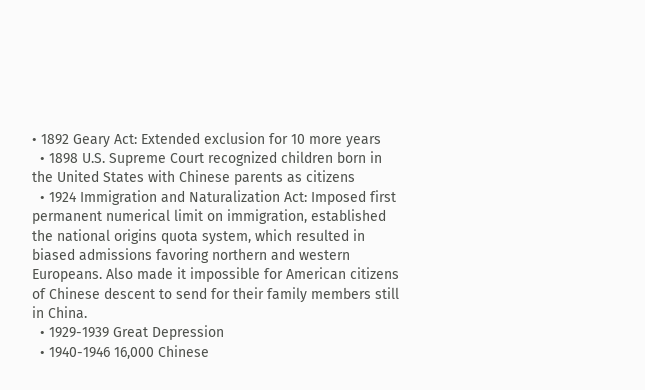• 1892 Geary Act: Extended exclusion for 10 more years
  • 1898 U.S. Supreme Court recognized children born in the United States with Chinese parents as citizens
  • 1924 Immigration and Naturalization Act: Imposed first permanent numerical limit on immigration, established the national origins quota system, which resulted in biased admissions favoring northern and western Europeans. Also made it impossible for American citizens of Chinese descent to send for their family members still in China.
  • 1929-1939 Great Depression
  • 1940-1946 16,000 Chinese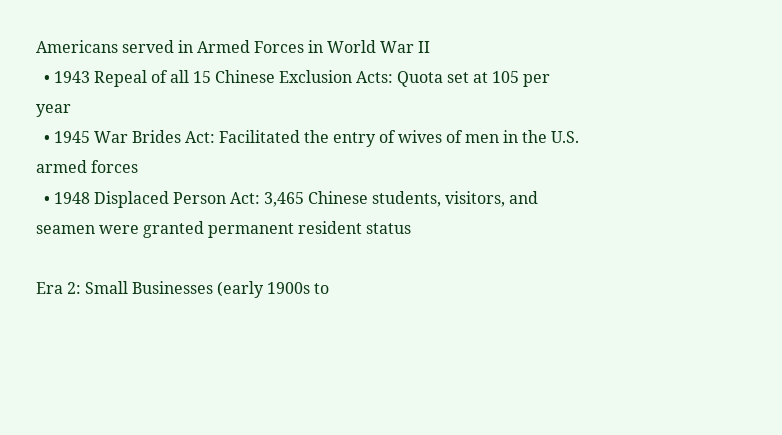Americans served in Armed Forces in World War II
  • 1943 Repeal of all 15 Chinese Exclusion Acts: Quota set at 105 per year
  • 1945 War Brides Act: Facilitated the entry of wives of men in the U.S. armed forces
  • 1948 Displaced Person Act: 3,465 Chinese students, visitors, and seamen were granted permanent resident status

Era 2: Small Businesses (early 1900s to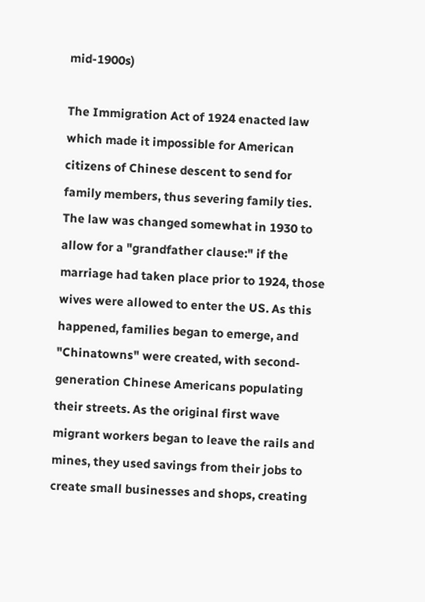mid-1900s)

The Immigration Act of 1924 enacted law which made it impossible for American citizens of Chinese descent to send for family members, thus severing family ties. The law was changed somewhat in 1930 to allow for a "grandfather clause:" if the marriage had taken place prior to 1924, those wives were allowed to enter the US. As this happened, families began to emerge, and "Chinatowns" were created, with second-generation Chinese Americans populating their streets. As the original first wave migrant workers began to leave the rails and mines, they used savings from their jobs to create small businesses and shops, creating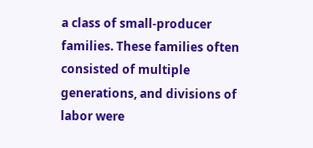a class of small-producer families. These families often consisted of multiple generations, and divisions of labor were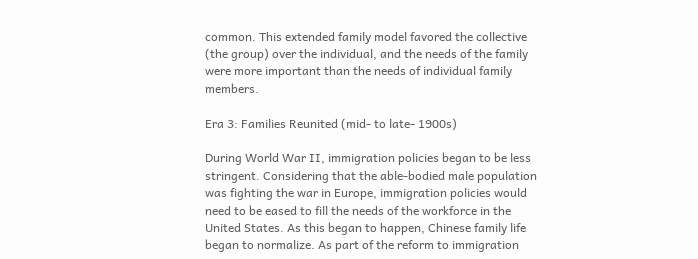common. This extended family model favored the collective (the group) over the individual, and the needs of the family were more important than the needs of individual family members.

Era 3: Families Reunited (mid- to late- 1900s)

During World War II, immigration policies began to be less stringent. Considering that the able-bodied male population was fighting the war in Europe, immigration policies would need to be eased to fill the needs of the workforce in the United States. As this began to happen, Chinese family life began to normalize. As part of the reform to immigration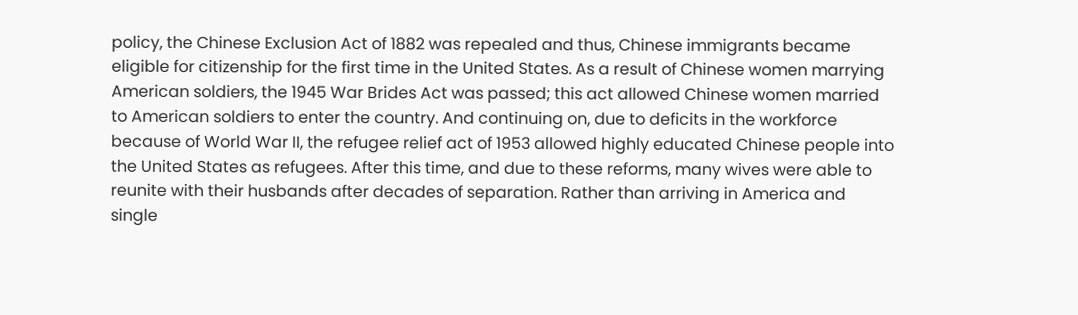policy, the Chinese Exclusion Act of 1882 was repealed and thus, Chinese immigrants became eligible for citizenship for the first time in the United States. As a result of Chinese women marrying American soldiers, the 1945 War Brides Act was passed; this act allowed Chinese women married to American soldiers to enter the country. And continuing on, due to deficits in the workforce because of World War II, the refugee relief act of 1953 allowed highly educated Chinese people into the United States as refugees. After this time, and due to these reforms, many wives were able to reunite with their husbands after decades of separation. Rather than arriving in America and single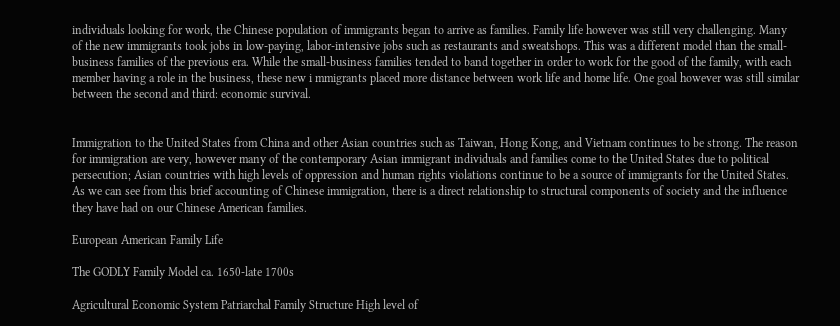individuals looking for work, the Chinese population of immigrants began to arrive as families. Family life however was still very challenging. Many of the new immigrants took jobs in low-paying, labor-intensive jobs such as restaurants and sweatshops. This was a different model than the small-business families of the previous era. While the small-business families tended to band together in order to work for the good of the family, with each member having a role in the business, these new i mmigrants placed more distance between work life and home life. One goal however was still similar between the second and third: economic survival.


Immigration to the United States from China and other Asian countries such as Taiwan, Hong Kong, and Vietnam continues to be strong. The reason for immigration are very, however many of the contemporary Asian immigrant individuals and families come to the United States due to political persecution; Asian countries with high levels of oppression and human rights violations continue to be a source of immigrants for the United States. As we can see from this brief accounting of Chinese immigration, there is a direct relationship to structural components of society and the influence they have had on our Chinese American families.

European American Family Life

The GODLY Family Model ca. 1650-late 1700s

Agricultural Economic System Patriarchal Family Structure High level of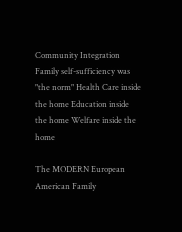Community Integration Family self-sufficiency was "the norm" Health Care inside the home Education inside the home Welfare inside the home

The MODERN European American Family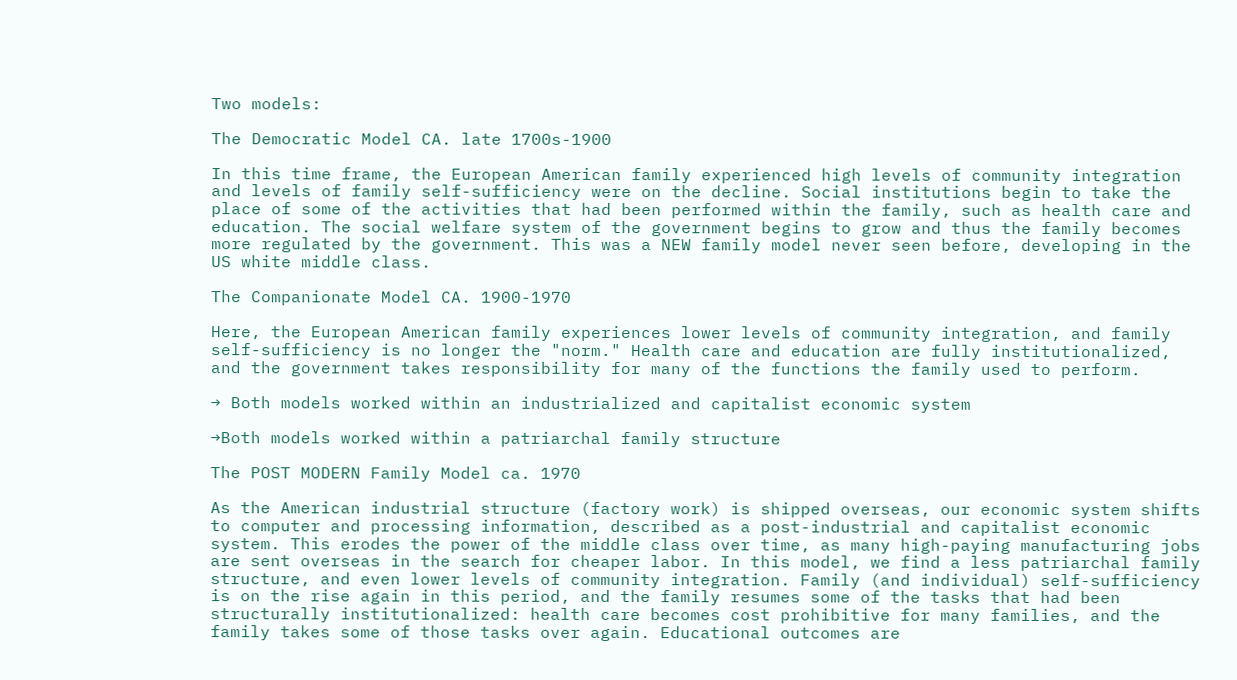Two models:

The Democratic Model CA. late 1700s-1900

In this time frame, the European American family experienced high levels of community integration and levels of family self-sufficiency were on the decline. Social institutions begin to take the place of some of the activities that had been performed within the family, such as health care and education. The social welfare system of the government begins to grow and thus the family becomes more regulated by the government. This was a NEW family model never seen before, developing in the US white middle class.

The Companionate Model CA. 1900-1970

Here, the European American family experiences lower levels of community integration, and family self-sufficiency is no longer the "norm." Health care and education are fully institutionalized, and the government takes responsibility for many of the functions the family used to perform.

→ Both models worked within an industrialized and capitalist economic system

→Both models worked within a patriarchal family structure

The POST MODERN Family Model ca. 1970

As the American industrial structure (factory work) is shipped overseas, our economic system shifts to computer and processing information, described as a post-industrial and capitalist economic system. This erodes the power of the middle class over time, as many high-paying manufacturing jobs are sent overseas in the search for cheaper labor. In this model, we find a less patriarchal family structure, and even lower levels of community integration. Family (and individual) self-sufficiency is on the rise again in this period, and the family resumes some of the tasks that had been structurally institutionalized: health care becomes cost prohibitive for many families, and the family takes some of those tasks over again. Educational outcomes are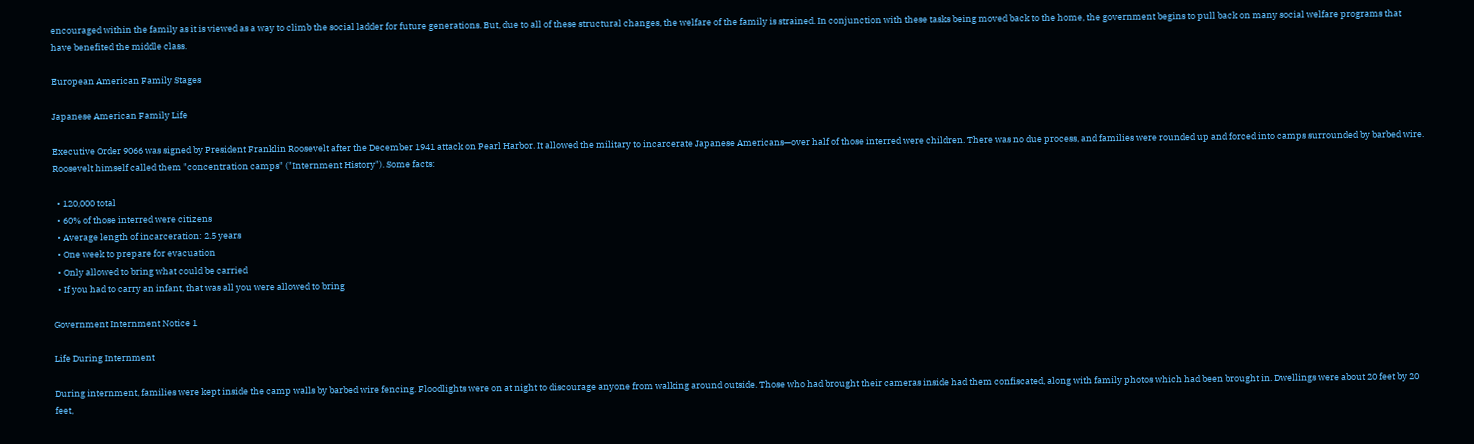encouraged within the family as it is viewed as a way to climb the social ladder for future generations. But, due to all of these structural changes, the welfare of the family is strained. In conjunction with these tasks being moved back to the home, the government begins to pull back on many social welfare programs that have benefited the middle class.

European American Family Stages

Japanese American Family Life

Executive Order 9066 was signed by President Franklin Roosevelt after the December 1941 attack on Pearl Harbor. It allowed the military to incarcerate Japanese Americans—over half of those interred were children. There was no due process, and families were rounded up and forced into camps surrounded by barbed wire. Roosevelt himself called them "concentration camps" ("Internment History"). Some facts:

  • 120,000 total
  • 60% of those interred were citizens
  • Average length of incarceration: 2.5 years
  • One week to prepare for evacuation
  • Only allowed to bring what could be carried
  • If you had to carry an infant, that was all you were allowed to bring

Government Internment Notice 1

Life During Internment

During internment, families were kept inside the camp walls by barbed wire fencing. Floodlights were on at night to discourage anyone from walking around outside. Those who had brought their cameras inside had them confiscated, along with family photos which had been brought in. Dwellings were about 20 feet by 20 feet,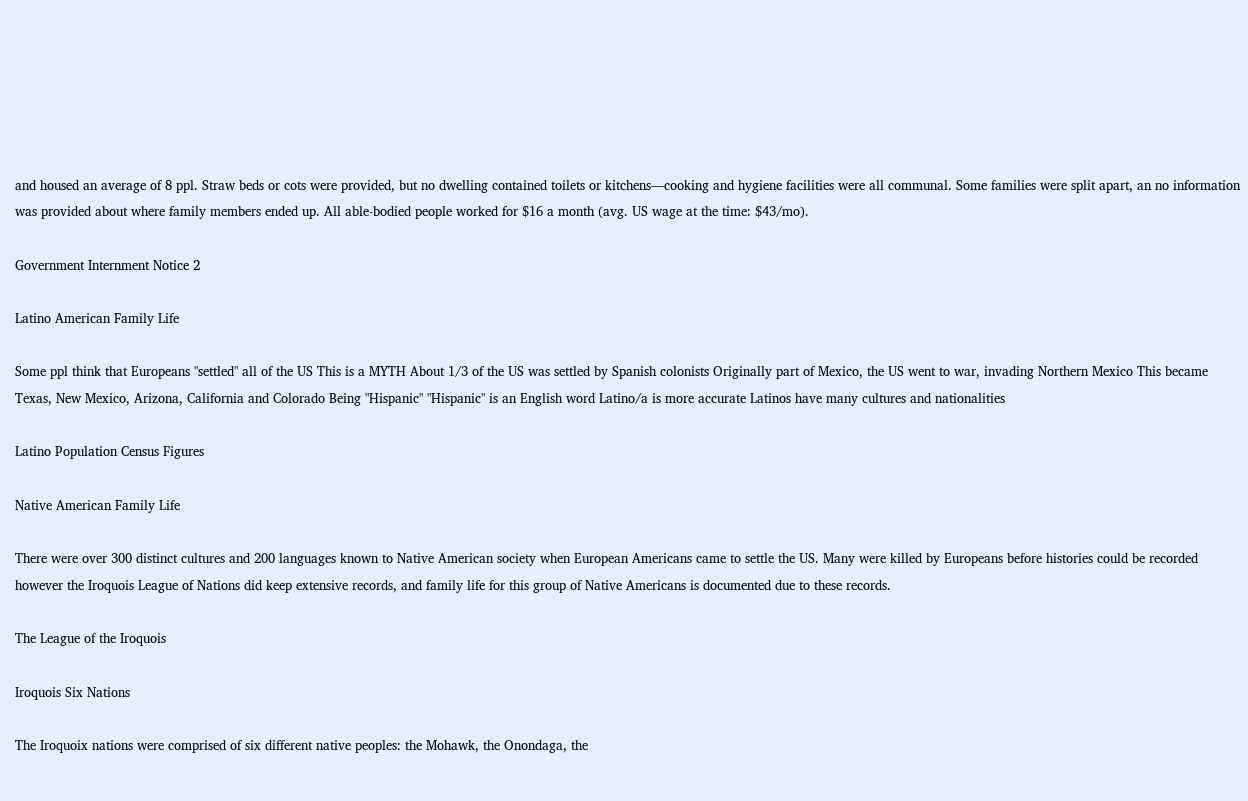and housed an average of 8 ppl. Straw beds or cots were provided, but no dwelling contained toilets or kitchens—cooking and hygiene facilities were all communal. Some families were split apart, an no information was provided about where family members ended up. All able-bodied people worked for $16 a month (avg. US wage at the time: $43/mo).

Government Internment Notice 2

Latino American Family Life

Some ppl think that Europeans "settled" all of the US This is a MYTH About 1/3 of the US was settled by Spanish colonists Originally part of Mexico, the US went to war, invading Northern Mexico This became Texas, New Mexico, Arizona, California and Colorado Being "Hispanic" "Hispanic" is an English word Latino/a is more accurate Latinos have many cultures and nationalities

Latino Population Census Figures

Native American Family Life

There were over 300 distinct cultures and 200 languages known to Native American society when European Americans came to settle the US. Many were killed by Europeans before histories could be recorded however the Iroquois League of Nations did keep extensive records, and family life for this group of Native Americans is documented due to these records.

The League of the Iroquois

Iroquois Six Nations

The Iroquoix nations were comprised of six different native peoples: the Mohawk, the Onondaga, the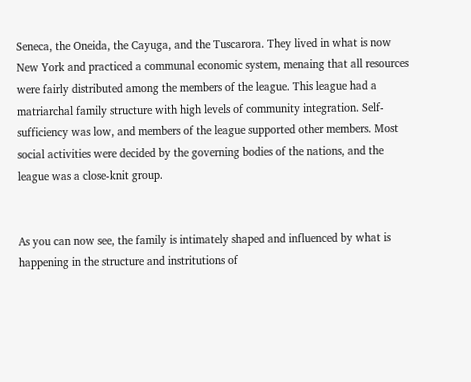Seneca, the Oneida, the Cayuga, and the Tuscarora. They lived in what is now New York and practiced a communal economic system, menaing that all resources were fairly distributed among the members of the league. This league had a matriarchal family structure with high levels of community integration. Self-sufficiency was low, and members of the league supported other members. Most social activities were decided by the governing bodies of the nations, and the league was a close-knit group.


As you can now see, the family is intimately shaped and influenced by what is happening in the structure and instritutions of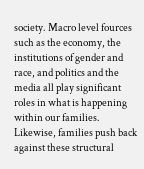society. Macro level fources such as the economy, the institutions of gender and race, and politics and the media all play significant roles in what is happening within our families. Likewise, families push back against these structural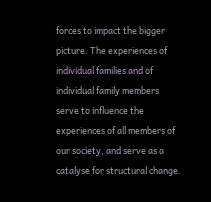forces to impact the bigger picture. The experiences of individual families and of individual family members serve to influence the experiences of all members of our society, and serve as a catalyse for structural change.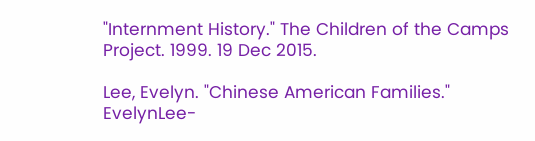"Internment History." The Children of the Camps Project. 1999. 19 Dec 2015.

Lee, Evelyn. "Chinese American Families." EvelynLee-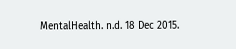MentalHealth. n.d. 18 Dec 2015.